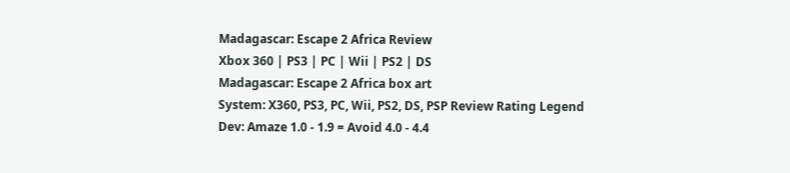Madagascar: Escape 2 Africa Review
Xbox 360 | PS3 | PC | Wii | PS2 | DS
Madagascar: Escape 2 Africa box art
System: X360, PS3, PC, Wii, PS2, DS, PSP Review Rating Legend
Dev: Amaze 1.0 - 1.9 = Avoid 4.0 - 4.4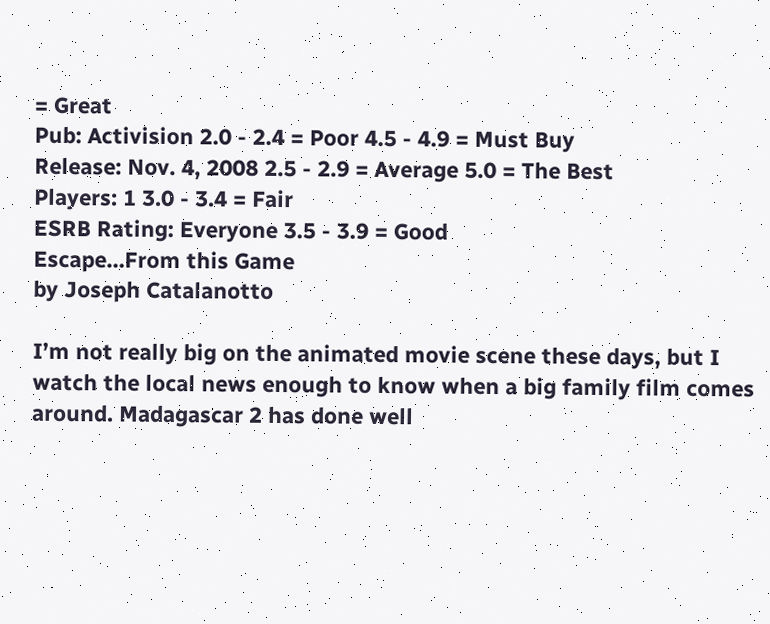= Great
Pub: Activision 2.0 - 2.4 = Poor 4.5 - 4.9 = Must Buy
Release: Nov. 4, 2008 2.5 - 2.9 = Average 5.0 = The Best
Players: 1 3.0 - 3.4 = Fair
ESRB Rating: Everyone 3.5 - 3.9 = Good
Escape…From this Game
by Joseph Catalanotto

I’m not really big on the animated movie scene these days, but I watch the local news enough to know when a big family film comes around. Madagascar 2 has done well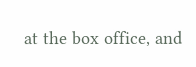at the box office, and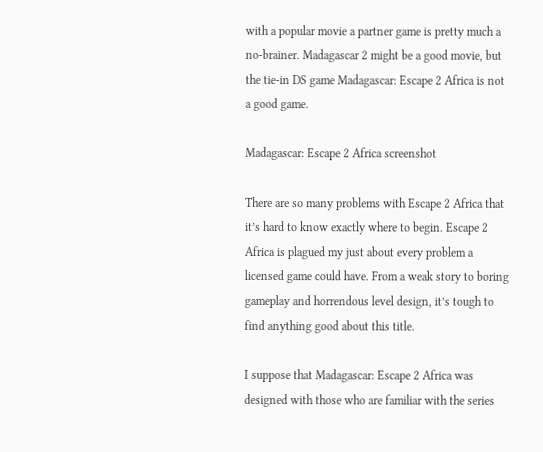with a popular movie a partner game is pretty much a no-brainer. Madagascar 2 might be a good movie, but the tie-in DS game Madagascar: Escape 2 Africa is not a good game.

Madagascar: Escape 2 Africa screenshot

There are so many problems with Escape 2 Africa that it’s hard to know exactly where to begin. Escape 2 Africa is plagued my just about every problem a licensed game could have. From a weak story to boring gameplay and horrendous level design, it’s tough to find anything good about this title.

I suppose that Madagascar: Escape 2 Africa was designed with those who are familiar with the series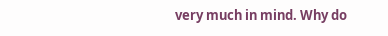very much in mind. Why do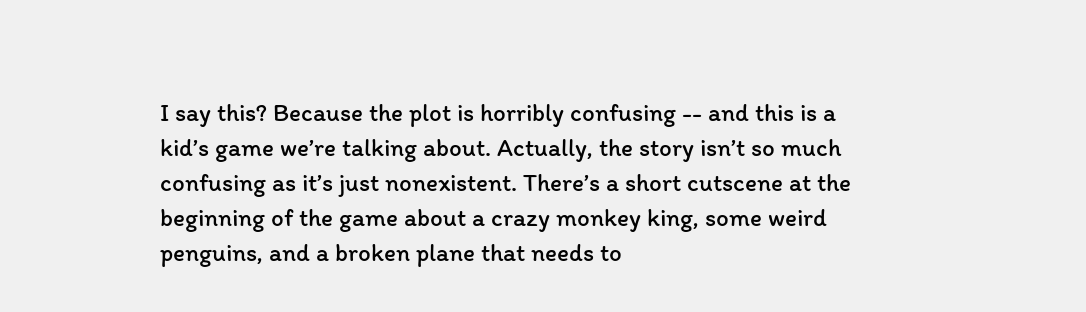I say this? Because the plot is horribly confusing -- and this is a kid’s game we’re talking about. Actually, the story isn’t so much confusing as it’s just nonexistent. There’s a short cutscene at the beginning of the game about a crazy monkey king, some weird penguins, and a broken plane that needs to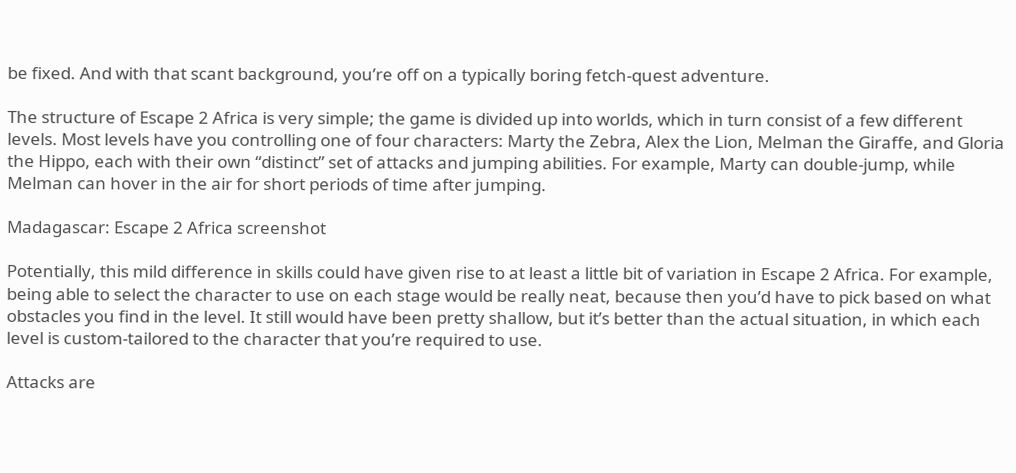be fixed. And with that scant background, you’re off on a typically boring fetch-quest adventure.

The structure of Escape 2 Africa is very simple; the game is divided up into worlds, which in turn consist of a few different levels. Most levels have you controlling one of four characters: Marty the Zebra, Alex the Lion, Melman the Giraffe, and Gloria the Hippo, each with their own “distinct” set of attacks and jumping abilities. For example, Marty can double-jump, while Melman can hover in the air for short periods of time after jumping.

Madagascar: Escape 2 Africa screenshot

Potentially, this mild difference in skills could have given rise to at least a little bit of variation in Escape 2 Africa. For example, being able to select the character to use on each stage would be really neat, because then you’d have to pick based on what obstacles you find in the level. It still would have been pretty shallow, but it’s better than the actual situation, in which each level is custom-tailored to the character that you’re required to use.

Attacks are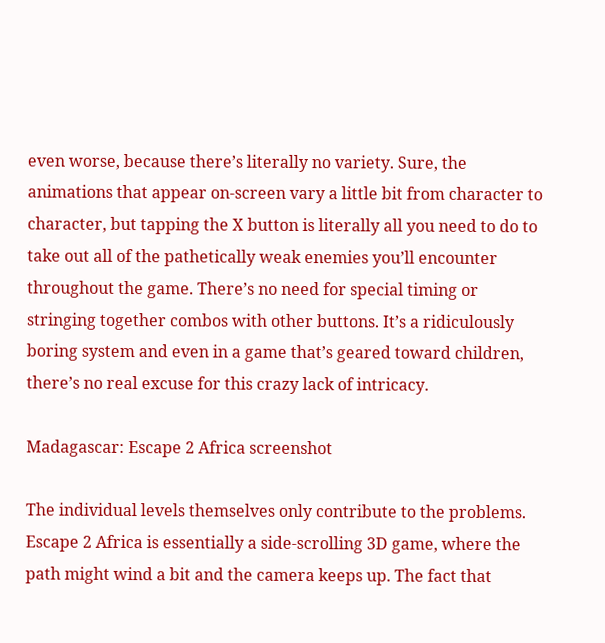even worse, because there’s literally no variety. Sure, the animations that appear on-screen vary a little bit from character to character, but tapping the X button is literally all you need to do to take out all of the pathetically weak enemies you’ll encounter throughout the game. There’s no need for special timing or stringing together combos with other buttons. It’s a ridiculously boring system and even in a game that’s geared toward children, there’s no real excuse for this crazy lack of intricacy.

Madagascar: Escape 2 Africa screenshot

The individual levels themselves only contribute to the problems. Escape 2 Africa is essentially a side-scrolling 3D game, where the path might wind a bit and the camera keeps up. The fact that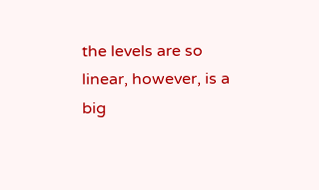the levels are so linear, however, is a big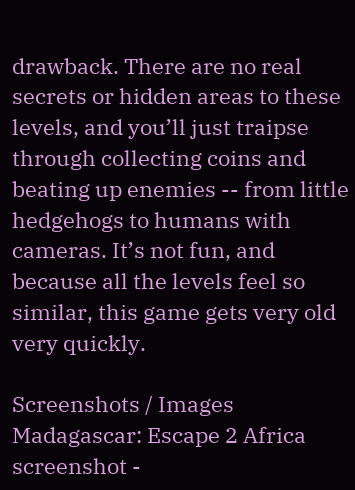drawback. There are no real secrets or hidden areas to these levels, and you’ll just traipse through collecting coins and beating up enemies -- from little hedgehogs to humans with cameras. It’s not fun, and because all the levels feel so similar, this game gets very old very quickly.

Screenshots / Images
Madagascar: Escape 2 Africa screenshot -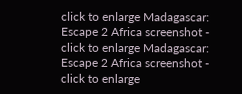click to enlarge Madagascar: Escape 2 Africa screenshot - click to enlarge Madagascar: Escape 2 Africa screenshot - click to enlarge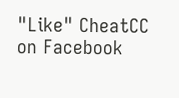"Like" CheatCC on Facebook